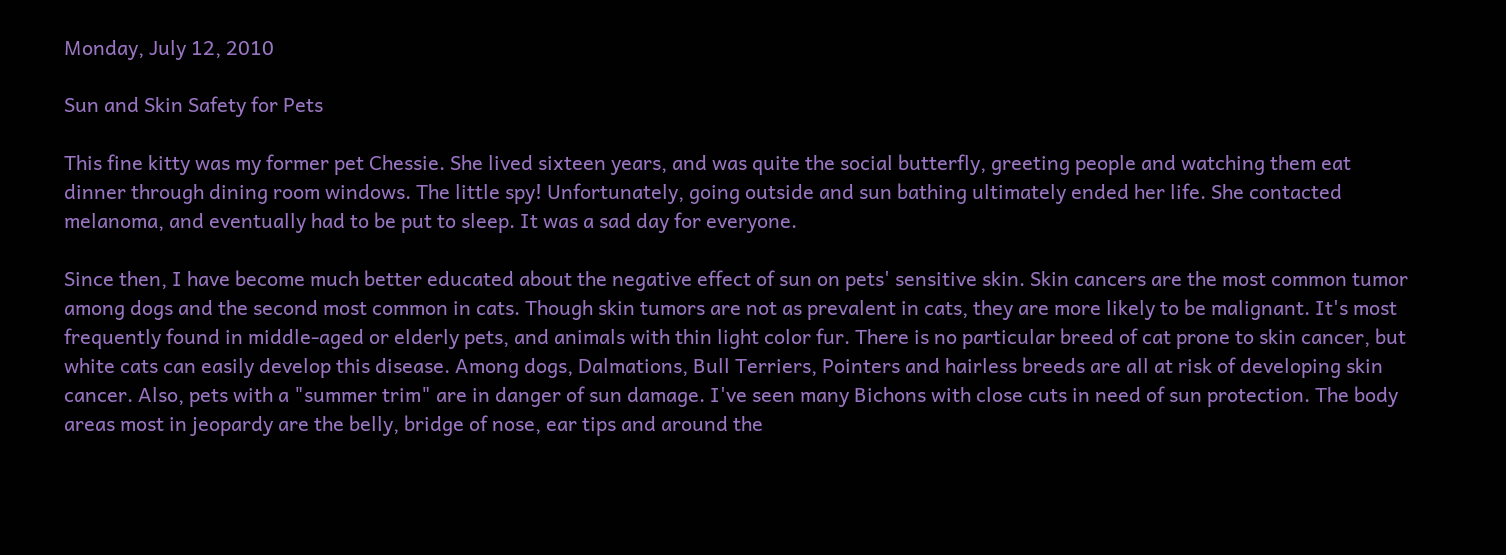Monday, July 12, 2010

Sun and Skin Safety for Pets

This fine kitty was my former pet Chessie. She lived sixteen years, and was quite the social butterfly, greeting people and watching them eat dinner through dining room windows. The little spy! Unfortunately, going outside and sun bathing ultimately ended her life. She contacted melanoma, and eventually had to be put to sleep. It was a sad day for everyone.

Since then, I have become much better educated about the negative effect of sun on pets' sensitive skin. Skin cancers are the most common tumor among dogs and the second most common in cats. Though skin tumors are not as prevalent in cats, they are more likely to be malignant. It's most frequently found in middle-aged or elderly pets, and animals with thin light color fur. There is no particular breed of cat prone to skin cancer, but white cats can easily develop this disease. Among dogs, Dalmations, Bull Terriers, Pointers and hairless breeds are all at risk of developing skin cancer. Also, pets with a "summer trim" are in danger of sun damage. I've seen many Bichons with close cuts in need of sun protection. The body areas most in jeopardy are the belly, bridge of nose, ear tips and around the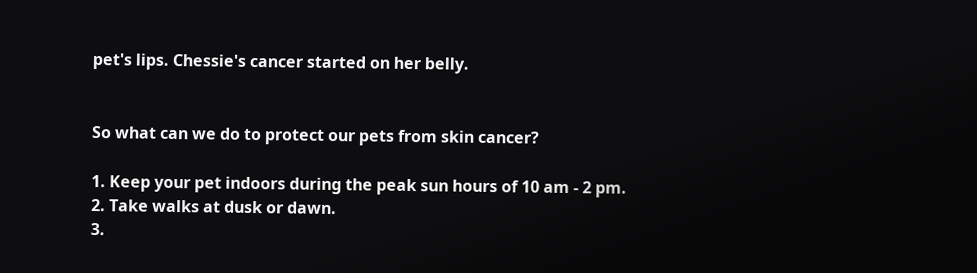pet's lips. Chessie's cancer started on her belly.


So what can we do to protect our pets from skin cancer?

1. Keep your pet indoors during the peak sun hours of 10 am - 2 pm.
2. Take walks at dusk or dawn.
3.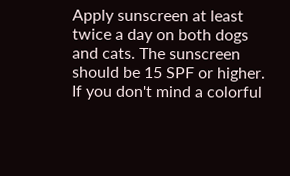Apply sunscreen at least twice a day on both dogs and cats. The sunscreen should be 15 SPF or higher. If you don't mind a colorful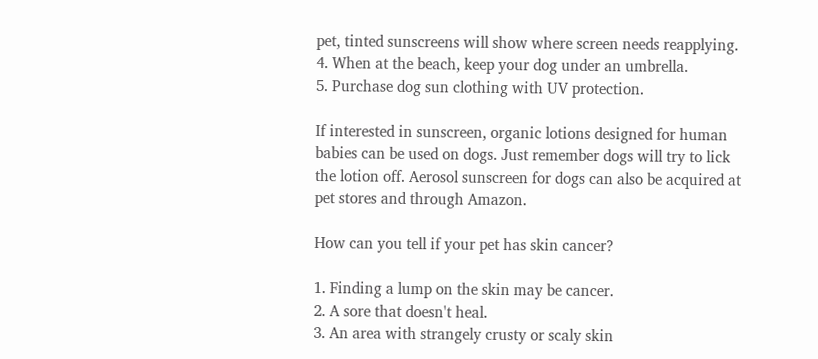pet, tinted sunscreens will show where screen needs reapplying.
4. When at the beach, keep your dog under an umbrella.
5. Purchase dog sun clothing with UV protection.

If interested in sunscreen, organic lotions designed for human babies can be used on dogs. Just remember dogs will try to lick the lotion off. Aerosol sunscreen for dogs can also be acquired at pet stores and through Amazon.

How can you tell if your pet has skin cancer?

1. Finding a lump on the skin may be cancer.
2. A sore that doesn't heal.
3. An area with strangely crusty or scaly skin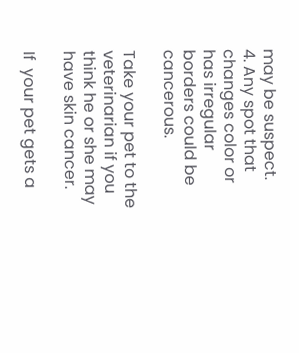may be suspect.
4. Any spot that changes color or has irregular borders could be cancerous.

Take your pet to the veterinarian if you think he or she may have skin cancer.

If  your pet gets a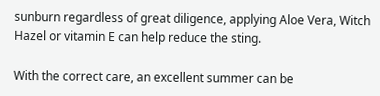sunburn regardless of great diligence, applying Aloe Vera, Witch Hazel or vitamin E can help reduce the sting.

With the correct care, an excellent summer can be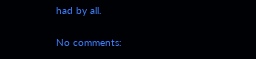had by all.

No comments: